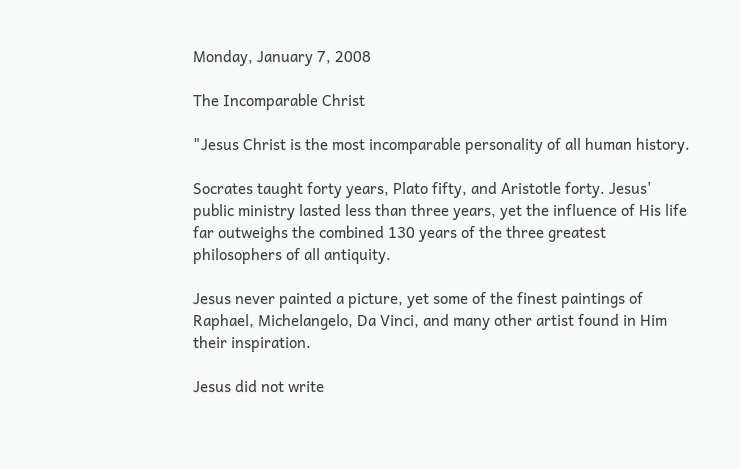Monday, January 7, 2008

The Incomparable Christ

"Jesus Christ is the most incomparable personality of all human history.

Socrates taught forty years, Plato fifty, and Aristotle forty. Jesus' public ministry lasted less than three years, yet the influence of His life far outweighs the combined 130 years of the three greatest philosophers of all antiquity.

Jesus never painted a picture, yet some of the finest paintings of Raphael, Michelangelo, Da Vinci, and many other artist found in Him their inspiration.

Jesus did not write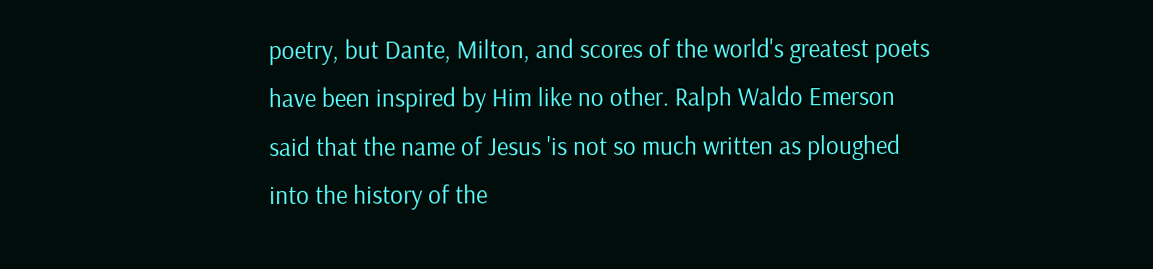poetry, but Dante, Milton, and scores of the world's greatest poets have been inspired by Him like no other. Ralph Waldo Emerson said that the name of Jesus 'is not so much written as ploughed into the history of the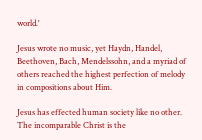world.'

Jesus wrote no music, yet Haydn, Handel, Beethoven, Bach, Mendelssohn, and a myriad of others reached the highest perfection of melody in compositions about Him.

Jesus has effected human society like no other. The incomparable Christ is the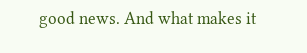good news. And what makes it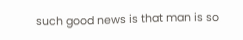such good news is that man is so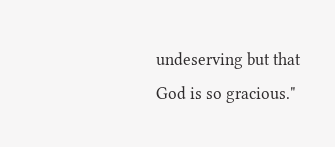undeserving but that God is so gracious."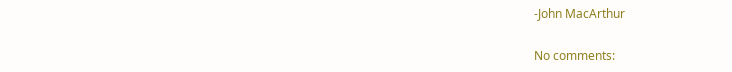-John MacArthur

No comments: